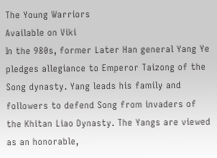The Young Warriors
Available on Viki
In the 980s, former Later Han general Yang Ye pledges allegiance to Emperor Taizong of the Song dynasty. Yang leads his family and followers to defend Song from invaders of the Khitan Liao Dynasty. The Yangs are viewed as an honorable,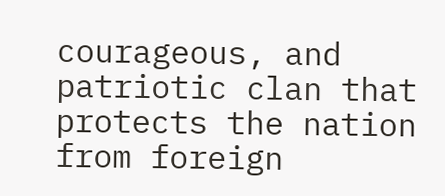courageous, and patriotic clan that protects the nation from foreign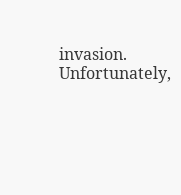invasion. Unfortunately,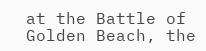at the Battle of Golden Beach, the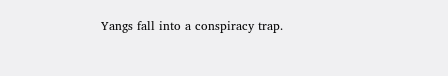Yangs fall into a conspiracy trap.